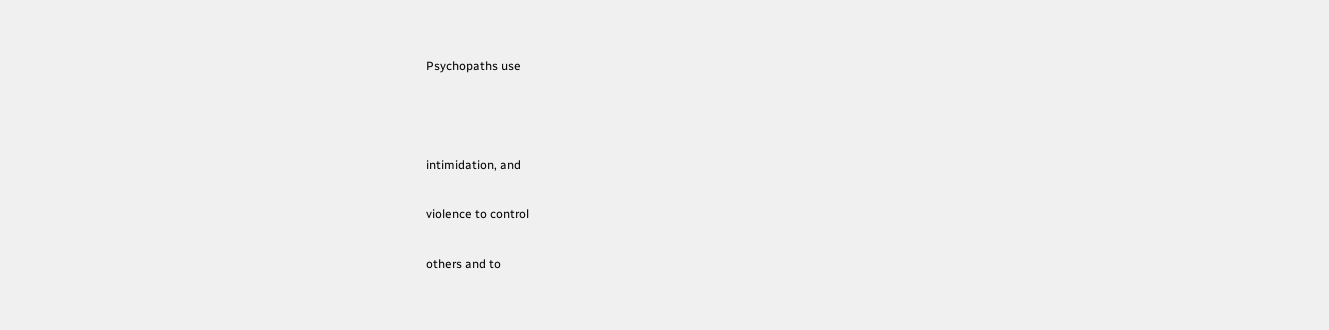Psychopaths use



intimidation, and

violence to control

others and to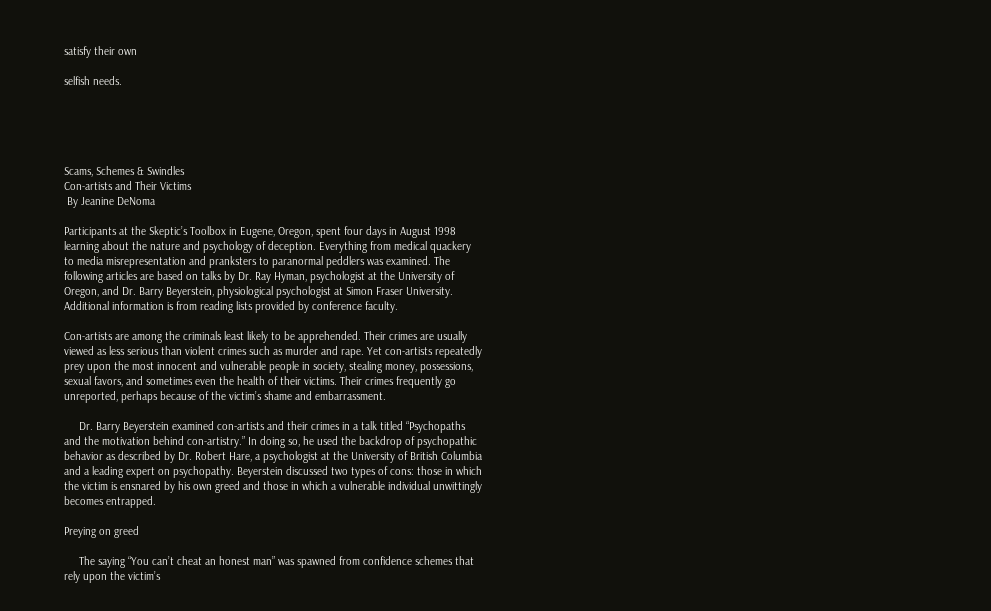satisfy their own

selfish needs.





Scams, Schemes & Swindles
Con-artists and Their Victims
 By Jeanine DeNoma

Participants at the Skeptic’s Toolbox in Eugene, Oregon, spent four days in August 1998 learning about the nature and psychology of deception. Everything from medical quackery to media misrepresentation and pranksters to paranormal peddlers was examined. The following articles are based on talks by Dr. Ray Hyman, psychologist at the University of Oregon, and Dr. Barry Beyerstein, physiological psychologist at Simon Fraser University. Additional information is from reading lists provided by conference faculty.

Con-artists are among the criminals least likely to be apprehended. Their crimes are usually viewed as less serious than violent crimes such as murder and rape. Yet con-artists repeatedly prey upon the most innocent and vulnerable people in society, stealing money, possessions, sexual favors, and sometimes even the health of their victims. Their crimes frequently go unreported, perhaps because of the victim’s shame and embarrassment.

     Dr. Barry Beyerstein examined con-artists and their crimes in a talk titled “Psychopaths and the motivation behind con-artistry.” In doing so, he used the backdrop of psychopathic behavior as described by Dr. Robert Hare, a psychologist at the University of British Columbia and a leading expert on psychopathy. Beyerstein discussed two types of cons: those in which the victim is ensnared by his own greed and those in which a vulnerable individual unwittingly becomes entrapped.

Preying on greed

     The saying “You can’t cheat an honest man” was spawned from confidence schemes that rely upon the victim’s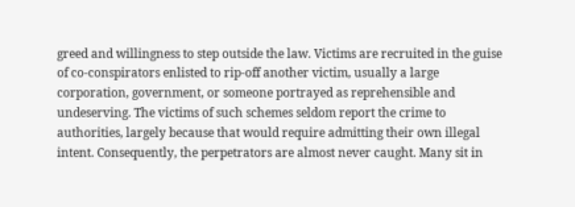greed and willingness to step outside the law. Victims are recruited in the guise of co-conspirators enlisted to rip-off another victim, usually a large corporation, government, or someone portrayed as reprehensible and undeserving. The victims of such schemes seldom report the crime to authorities, largely because that would require admitting their own illegal intent. Consequently, the perpetrators are almost never caught. Many sit in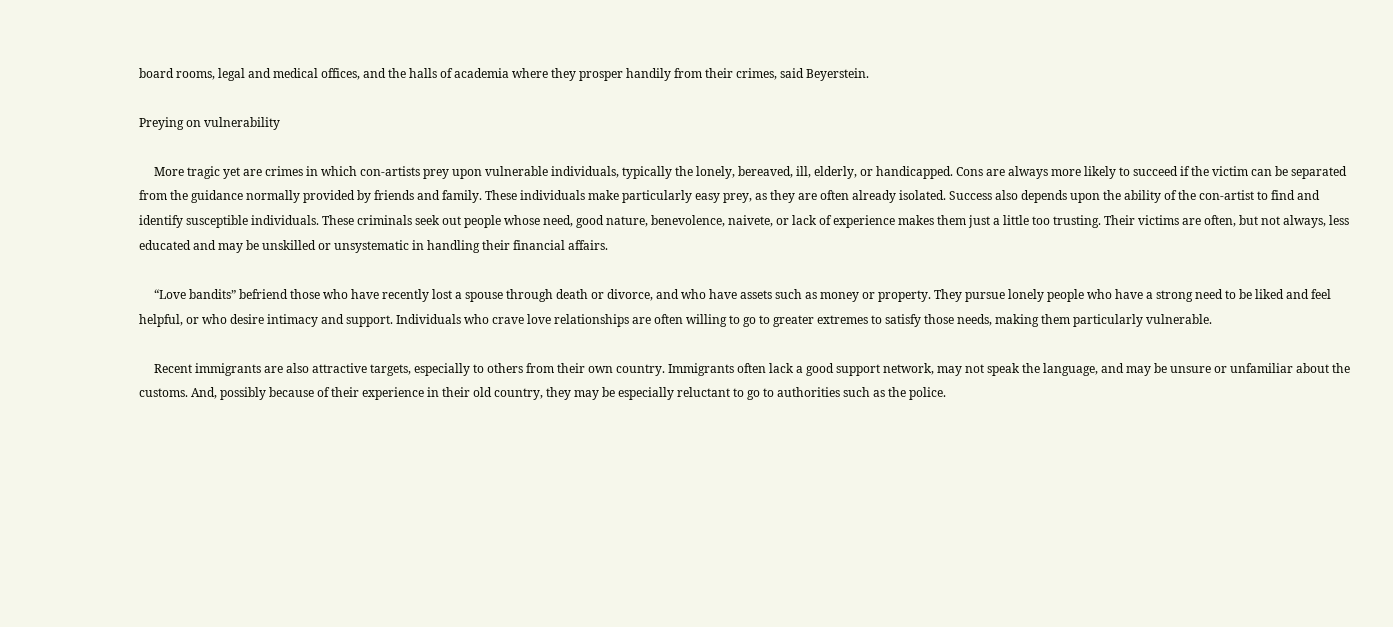board rooms, legal and medical offices, and the halls of academia where they prosper handily from their crimes, said Beyerstein.

Preying on vulnerability

     More tragic yet are crimes in which con-artists prey upon vulnerable individuals, typically the lonely, bereaved, ill, elderly, or handicapped. Cons are always more likely to succeed if the victim can be separated from the guidance normally provided by friends and family. These individuals make particularly easy prey, as they are often already isolated. Success also depends upon the ability of the con-artist to find and identify susceptible individuals. These criminals seek out people whose need, good nature, benevolence, naivete, or lack of experience makes them just a little too trusting. Their victims are often, but not always, less educated and may be unskilled or unsystematic in handling their financial affairs.

     “Love bandits” befriend those who have recently lost a spouse through death or divorce, and who have assets such as money or property. They pursue lonely people who have a strong need to be liked and feel helpful, or who desire intimacy and support. Individuals who crave love relationships are often willing to go to greater extremes to satisfy those needs, making them particularly vulnerable.

     Recent immigrants are also attractive targets, especially to others from their own country. Immigrants often lack a good support network, may not speak the language, and may be unsure or unfamiliar about the customs. And, possibly because of their experience in their old country, they may be especially reluctant to go to authorities such as the police.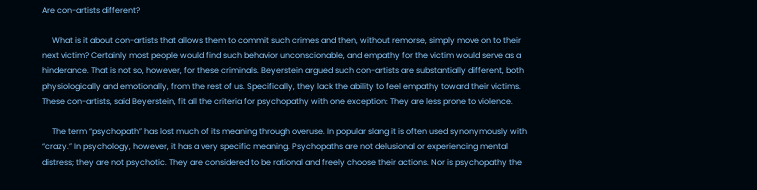Are con-artists different?

     What is it about con-artists that allows them to commit such crimes and then, without remorse, simply move on to their next victim? Certainly most people would find such behavior unconscionable, and empathy for the victim would serve as a hinderance. That is not so, however, for these criminals. Beyerstein argued such con-artists are substantially different, both physiologically and emotionally, from the rest of us. Specifically, they lack the ability to feel empathy toward their victims. These con-artists, said Beyerstein, fit all the criteria for psychopathy with one exception: They are less prone to violence.

     The term “psychopath” has lost much of its meaning through overuse. In popular slang it is often used synonymously with “crazy.” In psychology, however, it has a very specific meaning. Psychopaths are not delusional or experiencing mental distress; they are not psychotic. They are considered to be rational and freely choose their actions. Nor is psychopathy the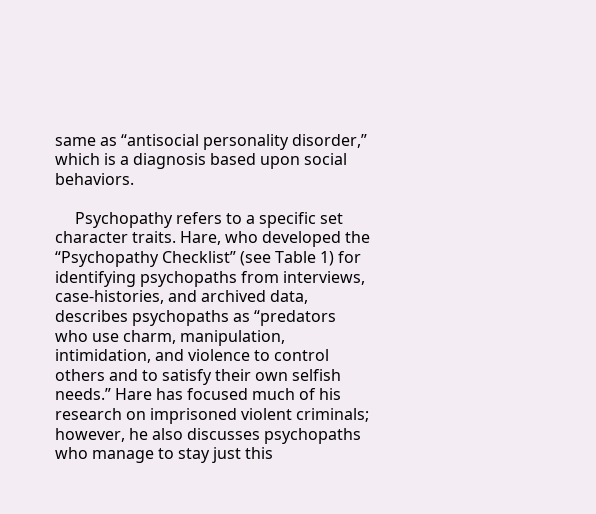same as “antisocial personality disorder,” which is a diagnosis based upon social behaviors.

     Psychopathy refers to a specific set character traits. Hare, who developed the “Psychopathy Checklist” (see Table 1) for identifying psychopaths from interviews, case-histories, and archived data, describes psychopaths as “predators who use charm, manipulation, intimidation, and violence to control others and to satisfy their own selfish needs.” Hare has focused much of his research on imprisoned violent criminals; however, he also discusses psychopaths who manage to stay just this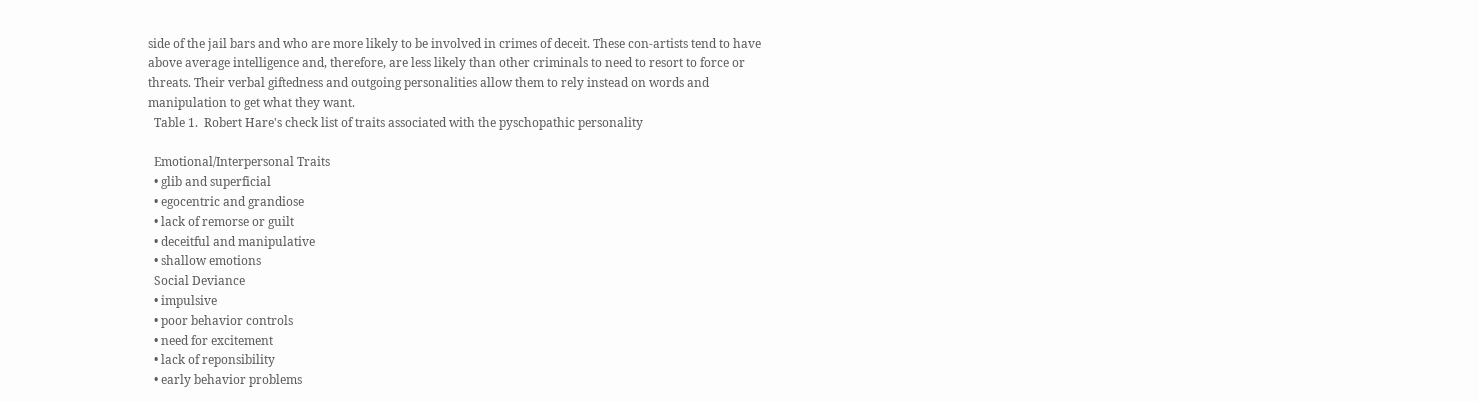side of the jail bars and who are more likely to be involved in crimes of deceit. These con-artists tend to have above average intelligence and, therefore, are less likely than other criminals to need to resort to force or threats. Their verbal giftedness and outgoing personalities allow them to rely instead on words and manipulation to get what they want.
  Table 1.  Robert Hare's check list of traits associated with the pyschopathic personality

  Emotional/Interpersonal Traits
  • glib and superficial
  • egocentric and grandiose
  • lack of remorse or guilt
  • deceitful and manipulative
  • shallow emotions
  Social Deviance
  • impulsive
  • poor behavior controls
  • need for excitement
  • lack of reponsibility
  • early behavior problems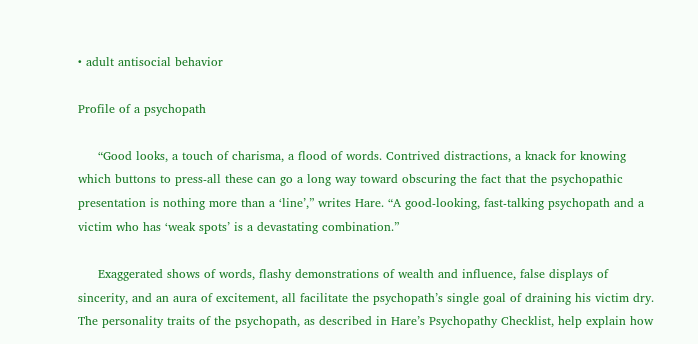• adult antisocial behavior

Profile of a psychopath

     “Good looks, a touch of charisma, a flood of words. Contrived distractions, a knack for knowing which buttons to press-all these can go a long way toward obscuring the fact that the psychopathic presentation is nothing more than a ‘line’,” writes Hare. “A good-looking, fast-talking psychopath and a victim who has ‘weak spots’ is a devastating combination.”

     Exaggerated shows of words, flashy demonstrations of wealth and influence, false displays of sincerity, and an aura of excitement, all facilitate the psychopath’s single goal of draining his victim dry. The personality traits of the psychopath, as described in Hare’s Psychopathy Checklist, help explain how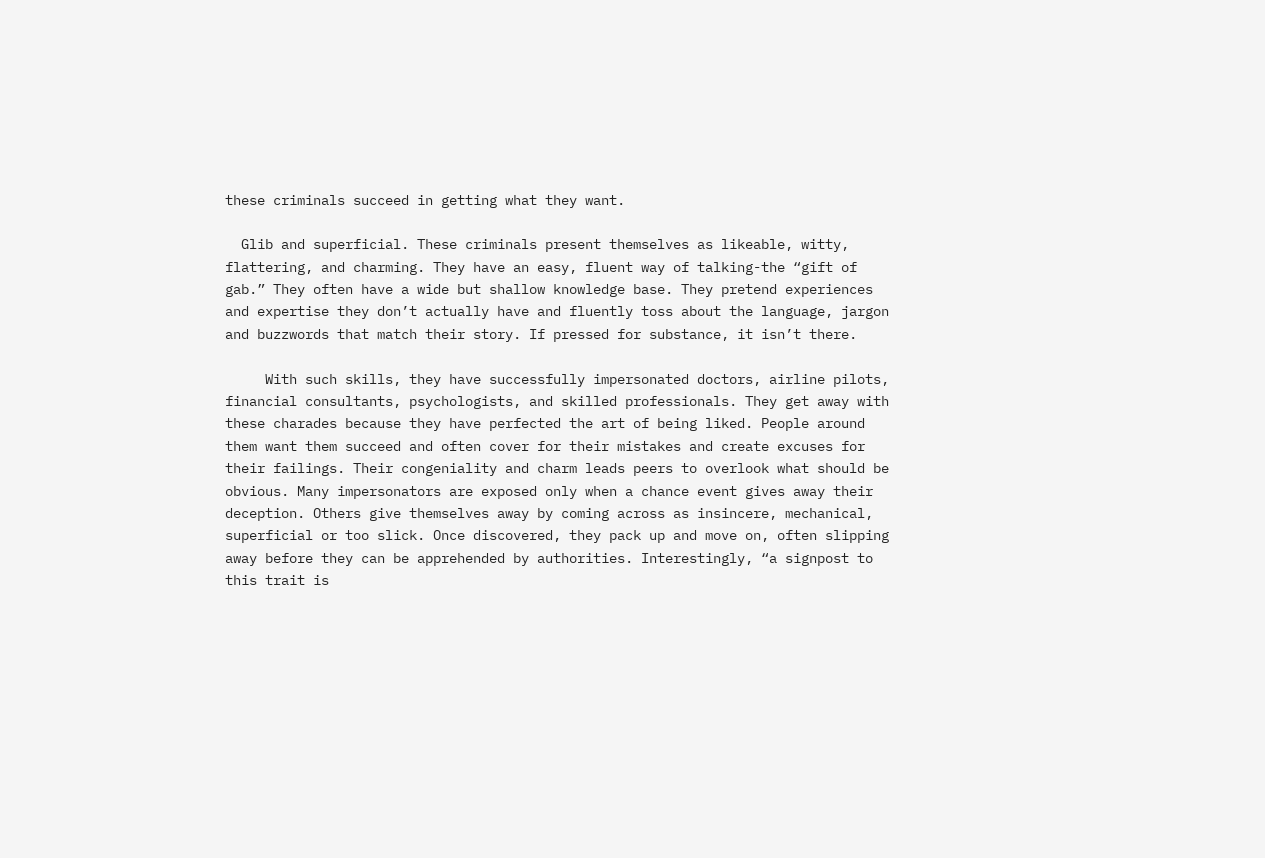these criminals succeed in getting what they want.

  Glib and superficial. These criminals present themselves as likeable, witty, flattering, and charming. They have an easy, fluent way of talking-the “gift of gab.” They often have a wide but shallow knowledge base. They pretend experiences and expertise they don’t actually have and fluently toss about the language, jargon and buzzwords that match their story. If pressed for substance, it isn’t there.

     With such skills, they have successfully impersonated doctors, airline pilots, financial consultants, psychologists, and skilled professionals. They get away with these charades because they have perfected the art of being liked. People around them want them succeed and often cover for their mistakes and create excuses for their failings. Their congeniality and charm leads peers to overlook what should be obvious. Many impersonators are exposed only when a chance event gives away their deception. Others give themselves away by coming across as insincere, mechanical, superficial or too slick. Once discovered, they pack up and move on, often slipping away before they can be apprehended by authorities. Interestingly, “a signpost to this trait is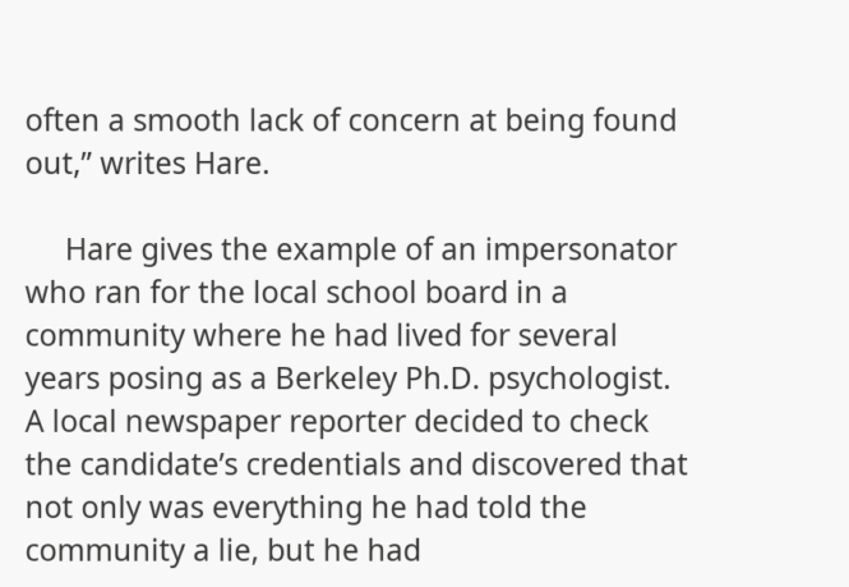often a smooth lack of concern at being found out,” writes Hare.

     Hare gives the example of an impersonator who ran for the local school board in a community where he had lived for several years posing as a Berkeley Ph.D. psychologist. A local newspaper reporter decided to check the candidate’s credentials and discovered that not only was everything he had told the community a lie, but he had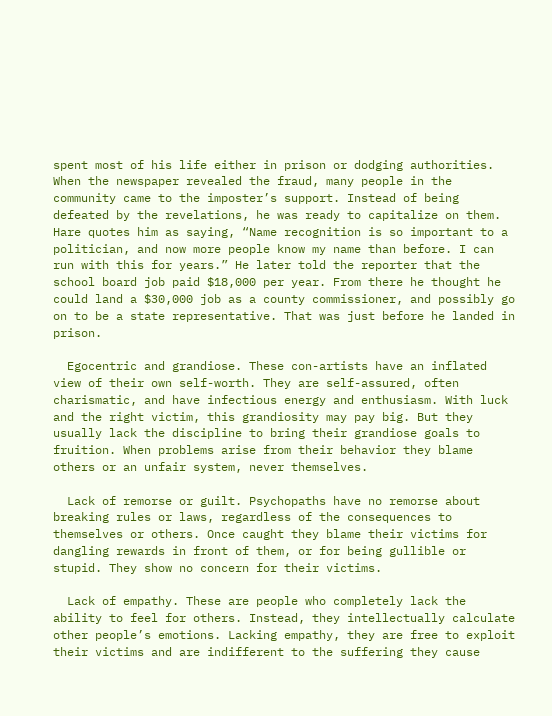spent most of his life either in prison or dodging authorities. When the newspaper revealed the fraud, many people in the community came to the imposter’s support. Instead of being defeated by the revelations, he was ready to capitalize on them. Hare quotes him as saying, “Name recognition is so important to a politician, and now more people know my name than before. I can run with this for years.” He later told the reporter that the school board job paid $18,000 per year. From there he thought he could land a $30,000 job as a county commissioner, and possibly go on to be a state representative. That was just before he landed in prison.

  Egocentric and grandiose. These con-artists have an inflated view of their own self-worth. They are self-assured, often charismatic, and have infectious energy and enthusiasm. With luck and the right victim, this grandiosity may pay big. But they usually lack the discipline to bring their grandiose goals to fruition. When problems arise from their behavior they blame others or an unfair system, never themselves.

  Lack of remorse or guilt. Psychopaths have no remorse about breaking rules or laws, regardless of the consequences to themselves or others. Once caught they blame their victims for dangling rewards in front of them, or for being gullible or stupid. They show no concern for their victims.

  Lack of empathy. These are people who completely lack the ability to feel for others. Instead, they intellectually calculate other people’s emotions. Lacking empathy, they are free to exploit their victims and are indifferent to the suffering they cause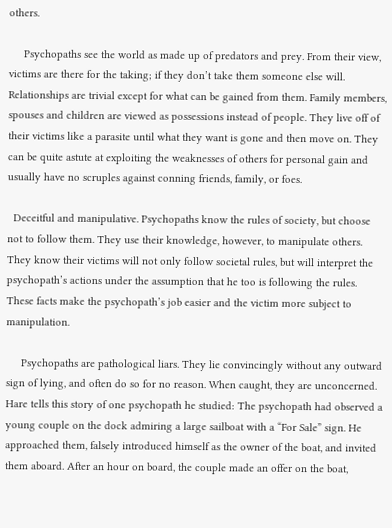others.

     Psychopaths see the world as made up of predators and prey. From their view, victims are there for the taking; if they don’t take them someone else will. Relationships are trivial except for what can be gained from them. Family members, spouses and children are viewed as possessions instead of people. They live off of their victims like a parasite until what they want is gone and then move on. They can be quite astute at exploiting the weaknesses of others for personal gain and usually have no scruples against conning friends, family, or foes.

  Deceitful and manipulative. Psychopaths know the rules of society, but choose not to follow them. They use their knowledge, however, to manipulate others. They know their victims will not only follow societal rules, but will interpret the psychopath’s actions under the assumption that he too is following the rules. These facts make the psychopath’s job easier and the victim more subject to manipulation.

     Psychopaths are pathological liars. They lie convincingly without any outward sign of lying, and often do so for no reason. When caught, they are unconcerned. Hare tells this story of one psychopath he studied: The psychopath had observed a young couple on the dock admiring a large sailboat with a “For Sale” sign. He approached them, falsely introduced himself as the owner of the boat, and invited them aboard. After an hour on board, the couple made an offer on the boat,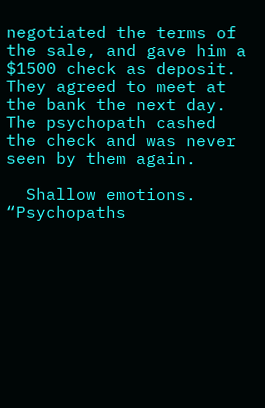negotiated the terms of the sale, and gave him a $1500 check as deposit. They agreed to meet at the bank the next day. The psychopath cashed the check and was never seen by them again.

  Shallow emotions. “Psychopaths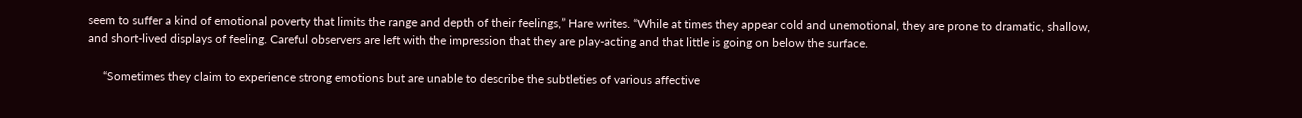seem to suffer a kind of emotional poverty that limits the range and depth of their feelings,” Hare writes. “While at times they appear cold and unemotional, they are prone to dramatic, shallow, and short-lived displays of feeling. Careful observers are left with the impression that they are play-acting and that little is going on below the surface.

     “Sometimes they claim to experience strong emotions but are unable to describe the subtleties of various affective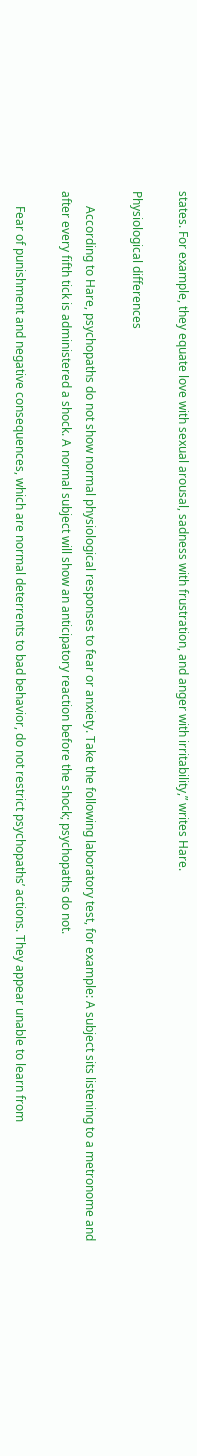states. For example, they equate love with sexual arousal, sadness with frustration, and anger with irritability,” writes Hare.

Physiological differences

     According to Hare, psychopaths do not show normal physiological responses to fear or anxiety. Take the following laboratory test, for example: A subject sits listening to a metronome and after every fifth tick is administered a shock. A normal subject will show an anticipatory reaction before the shock; psychopaths do not.

     Fear of punishment and negative consequences, which are normal deterrents to bad behavior, do not restrict psychopaths’ actions. They appear unable to learn from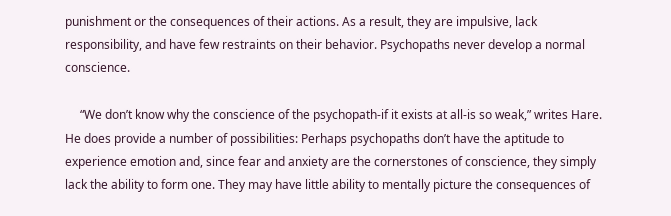punishment or the consequences of their actions. As a result, they are impulsive, lack responsibility, and have few restraints on their behavior. Psychopaths never develop a normal conscience.

     “We don’t know why the conscience of the psychopath-if it exists at all-is so weak,” writes Hare. He does provide a number of possibilities: Perhaps psychopaths don’t have the aptitude to experience emotion and, since fear and anxiety are the cornerstones of conscience, they simply lack the ability to form one. They may have little ability to mentally picture the consequences of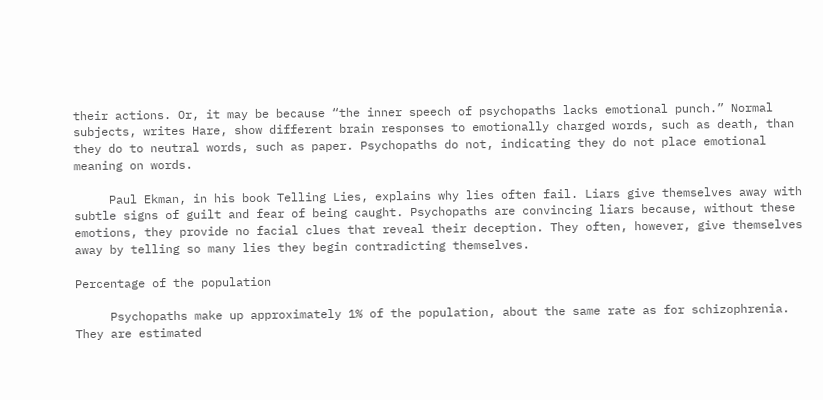their actions. Or, it may be because “the inner speech of psychopaths lacks emotional punch.” Normal subjects, writes Hare, show different brain responses to emotionally charged words, such as death, than they do to neutral words, such as paper. Psychopaths do not, indicating they do not place emotional meaning on words.

     Paul Ekman, in his book Telling Lies, explains why lies often fail. Liars give themselves away with subtle signs of guilt and fear of being caught. Psychopaths are convincing liars because, without these emotions, they provide no facial clues that reveal their deception. They often, however, give themselves away by telling so many lies they begin contradicting themselves.

Percentage of the population

     Psychopaths make up approximately 1% of the population, about the same rate as for schizophrenia. They are estimated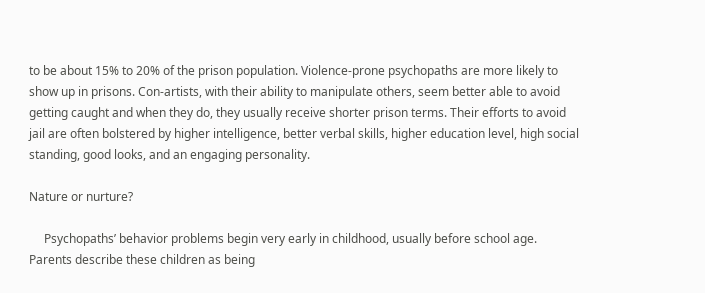to be about 15% to 20% of the prison population. Violence-prone psychopaths are more likely to show up in prisons. Con-artists, with their ability to manipulate others, seem better able to avoid getting caught and when they do, they usually receive shorter prison terms. Their efforts to avoid jail are often bolstered by higher intelligence, better verbal skills, higher education level, high social standing, good looks, and an engaging personality.

Nature or nurture?

     Psychopaths’ behavior problems begin very early in childhood, usually before school age. Parents describe these children as being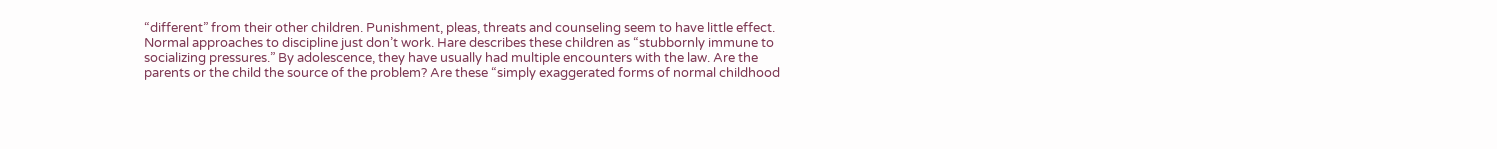“different” from their other children. Punishment, pleas, threats and counseling seem to have little effect. Normal approaches to discipline just don’t work. Hare describes these children as “stubbornly immune to socializing pressures.” By adolescence, they have usually had multiple encounters with the law. Are the parents or the child the source of the problem? Are these “simply exaggerated forms of normal childhood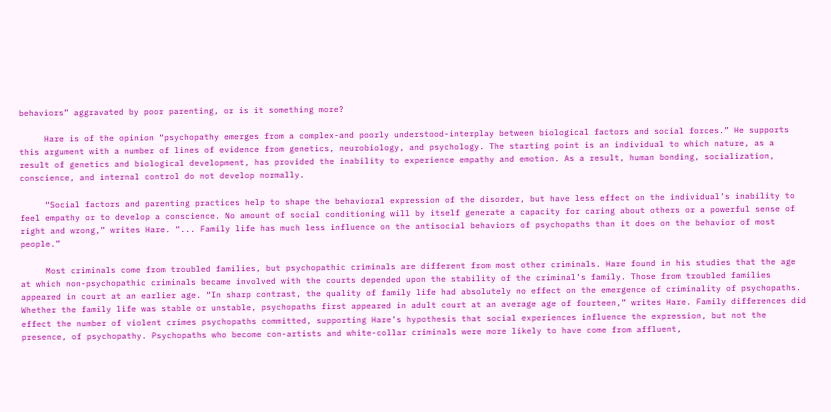behaviors” aggravated by poor parenting, or is it something more?

     Hare is of the opinion “psychopathy emerges from a complex-and poorly understood-interplay between biological factors and social forces.” He supports this argument with a number of lines of evidence from genetics, neurobiology, and psychology. The starting point is an individual to which nature, as a result of genetics and biological development, has provided the inability to experience empathy and emotion. As a result, human bonding, socialization, conscience, and internal control do not develop normally.

     “Social factors and parenting practices help to shape the behavioral expression of the disorder, but have less effect on the individual’s inability to feel empathy or to develop a conscience. No amount of social conditioning will by itself generate a capacity for caring about others or a powerful sense of right and wrong,” writes Hare. “... Family life has much less influence on the antisocial behaviors of psychopaths than it does on the behavior of most people.”

     Most criminals come from troubled families, but psychopathic criminals are different from most other criminals. Hare found in his studies that the age at which non-psychopathic criminals became involved with the courts depended upon the stability of the criminal’s family. Those from troubled families appeared in court at an earlier age. “In sharp contrast, the quality of family life had absolutely no effect on the emergence of criminality of psychopaths. Whether the family life was stable or unstable, psychopaths first appeared in adult court at an average age of fourteen,” writes Hare. Family differences did effect the number of violent crimes psychopaths committed, supporting Hare’s hypothesis that social experiences influence the expression, but not the presence, of psychopathy. Psychopaths who become con-artists and white-collar criminals were more likely to have come from affluent,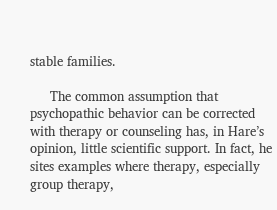stable families.

     The common assumption that psychopathic behavior can be corrected with therapy or counseling has, in Hare’s opinion, little scientific support. In fact, he sites examples where therapy, especially group therapy,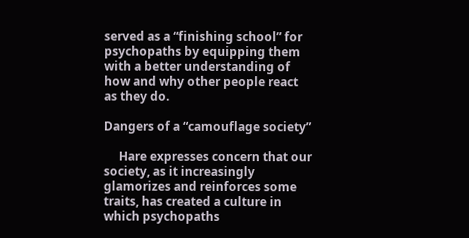served as a “finishing school” for psychopaths by equipping them with a better understanding of how and why other people react as they do.

Dangers of a “camouflage society”

     Hare expresses concern that our society, as it increasingly glamorizes and reinforces some traits, has created a culture in which psychopaths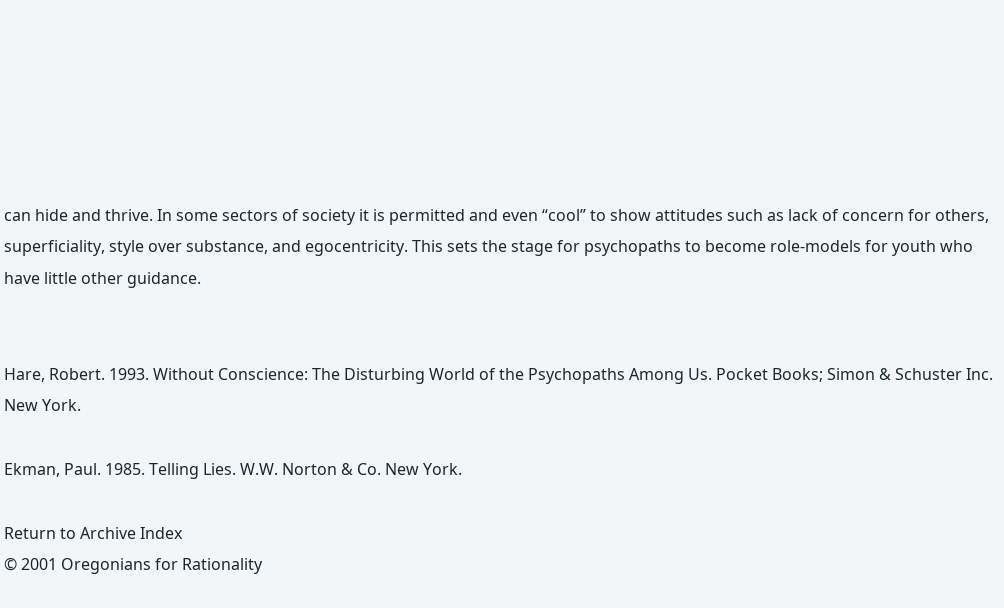can hide and thrive. In some sectors of society it is permitted and even “cool” to show attitudes such as lack of concern for others, superficiality, style over substance, and egocentricity. This sets the stage for psychopaths to become role-models for youth who have little other guidance.


Hare, Robert. 1993. Without Conscience: The Disturbing World of the Psychopaths Among Us. Pocket Books; Simon & Schuster Inc. New York.

Ekman, Paul. 1985. Telling Lies. W.W. Norton & Co. New York.

Return to Archive Index
© 2001 Oregonians for Rationality